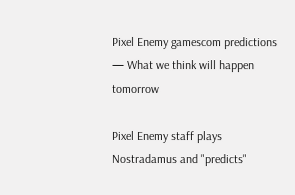Pixel Enemy gamescom predictions — What we think will happen tomorrow

Pixel Enemy staff plays Nostradamus and "predicts"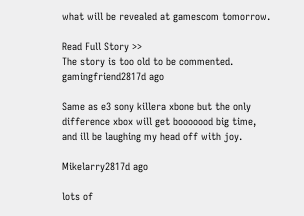what will be revealed at gamescom tomorrow.

Read Full Story >>
The story is too old to be commented.
gamingfriend2817d ago

Same as e3 sony killera xbone but the only difference xbox will get booooood big time, and ill be laughing my head off with joy.

Mikelarry2817d ago

lots of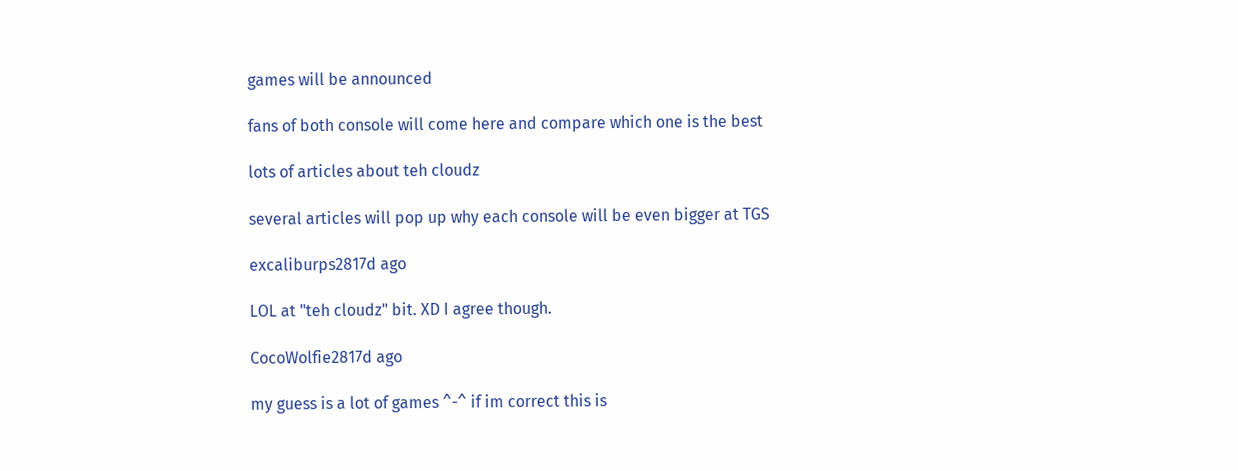games will be announced

fans of both console will come here and compare which one is the best

lots of articles about teh cloudz

several articles will pop up why each console will be even bigger at TGS

excaliburps2817d ago

LOL at "teh cloudz" bit. XD I agree though.

CocoWolfie2817d ago

my guess is a lot of games ^-^ if im correct this is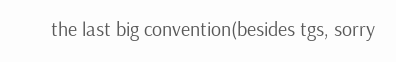the last big convention(besides tgs, sorry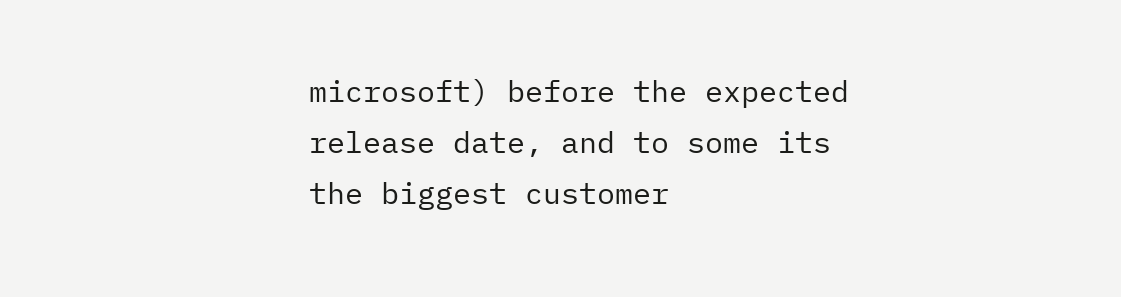microsoft) before the expected release date, and to some its the biggest customer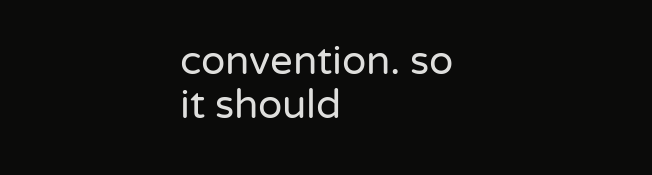convention. so it should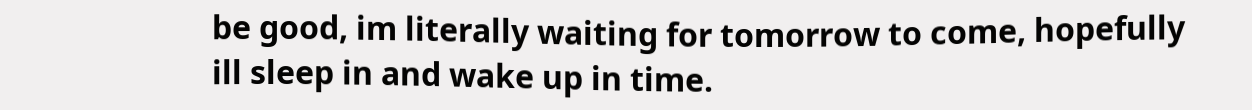be good, im literally waiting for tomorrow to come, hopefully ill sleep in and wake up in time.